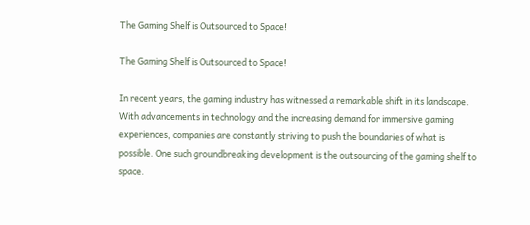The Gaming Shelf is Outsourced to Space!

The Gaming Shelf is Outsourced to Space!

In recent years, the gaming industry has witnessed a remarkable shift in its landscape. With advancements in technology and the increasing demand for immersive gaming experiences, companies are constantly striving to push the boundaries of what is possible. One such groundbreaking development is the outsourcing of the gaming shelf to space.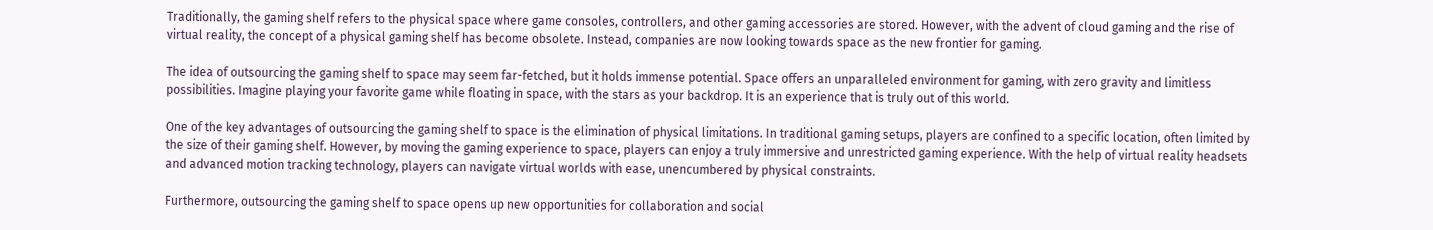Traditionally, the gaming shelf refers to the physical space where game consoles, controllers, and other gaming accessories are stored. However, with the advent of cloud gaming and the rise of virtual reality, the concept of a physical gaming shelf has become obsolete. Instead, companies are now looking towards space as the new frontier for gaming.

The idea of outsourcing the gaming shelf to space may seem far-fetched, but it holds immense potential. Space offers an unparalleled environment for gaming, with zero gravity and limitless possibilities. Imagine playing your favorite game while floating in space, with the stars as your backdrop. It is an experience that is truly out of this world.

One of the key advantages of outsourcing the gaming shelf to space is the elimination of physical limitations. In traditional gaming setups, players are confined to a specific location, often limited by the size of their gaming shelf. However, by moving the gaming experience to space, players can enjoy a truly immersive and unrestricted gaming experience. With the help of virtual reality headsets and advanced motion tracking technology, players can navigate virtual worlds with ease, unencumbered by physical constraints.

Furthermore, outsourcing the gaming shelf to space opens up new opportunities for collaboration and social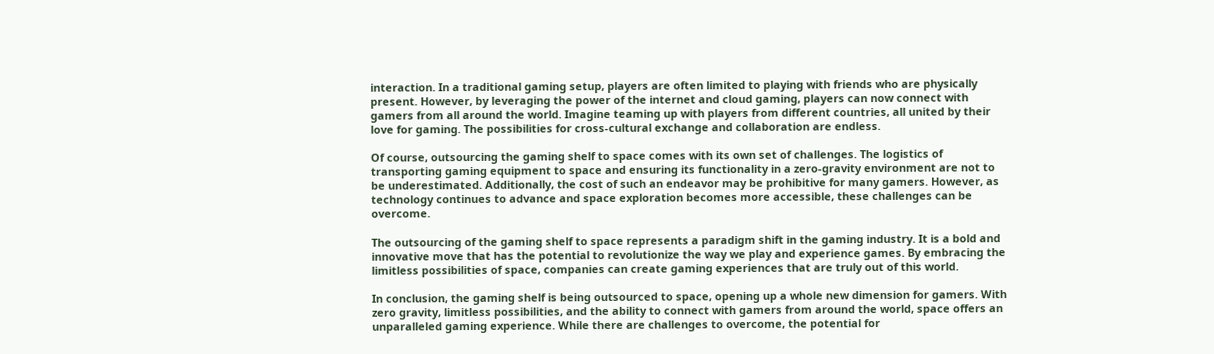interaction. In a traditional gaming setup, players are often limited to playing with friends who are physically present. However, by leveraging the power of the internet and cloud gaming, players can now connect with gamers from all around the world. Imagine teaming up with players from different countries, all united by their love for gaming. The possibilities for cross-cultural exchange and collaboration are endless.

Of course, outsourcing the gaming shelf to space comes with its own set of challenges. The logistics of transporting gaming equipment to space and ensuring its functionality in a zero-gravity environment are not to be underestimated. Additionally, the cost of such an endeavor may be prohibitive for many gamers. However, as technology continues to advance and space exploration becomes more accessible, these challenges can be overcome.

The outsourcing of the gaming shelf to space represents a paradigm shift in the gaming industry. It is a bold and innovative move that has the potential to revolutionize the way we play and experience games. By embracing the limitless possibilities of space, companies can create gaming experiences that are truly out of this world.

In conclusion, the gaming shelf is being outsourced to space, opening up a whole new dimension for gamers. With zero gravity, limitless possibilities, and the ability to connect with gamers from around the world, space offers an unparalleled gaming experience. While there are challenges to overcome, the potential for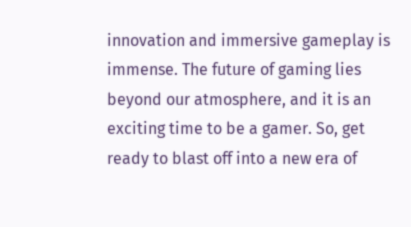innovation and immersive gameplay is immense. The future of gaming lies beyond our atmosphere, and it is an exciting time to be a gamer. So, get ready to blast off into a new era of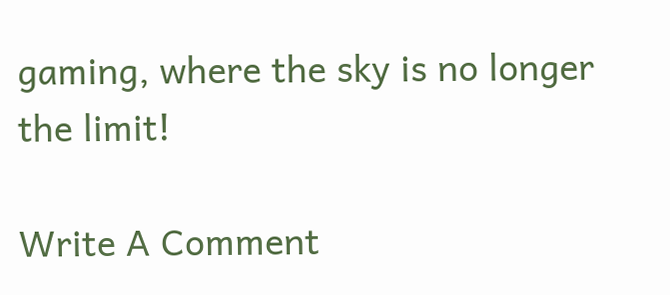gaming, where the sky is no longer the limit!

Write A Comment